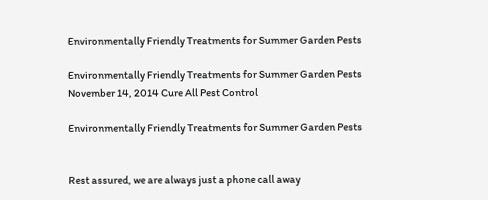Environmentally Friendly Treatments for Summer Garden Pests

Environmentally Friendly Treatments for Summer Garden Pests
November 14, 2014 Cure All Pest Control

Environmentally Friendly Treatments for Summer Garden Pests


Rest assured, we are always just a phone call away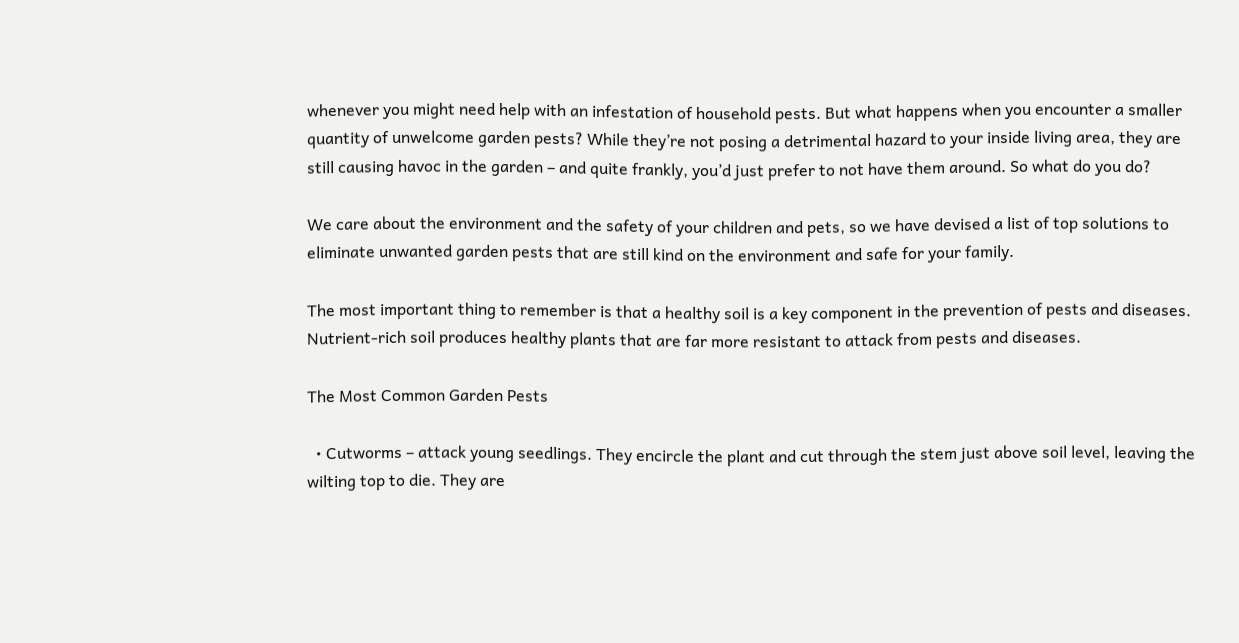whenever you might need help with an infestation of household pests. But what happens when you encounter a smaller quantity of unwelcome garden pests? While they’re not posing a detrimental hazard to your inside living area, they are still causing havoc in the garden – and quite frankly, you’d just prefer to not have them around. So what do you do?

We care about the environment and the safety of your children and pets, so we have devised a list of top solutions to eliminate unwanted garden pests that are still kind on the environment and safe for your family.

The most important thing to remember is that a healthy soil is a key component in the prevention of pests and diseases. Nutrient-rich soil produces healthy plants that are far more resistant to attack from pests and diseases.

The Most Common Garden Pests

  • Cutworms – attack young seedlings. They encircle the plant and cut through the stem just above soil level, leaving the wilting top to die. They are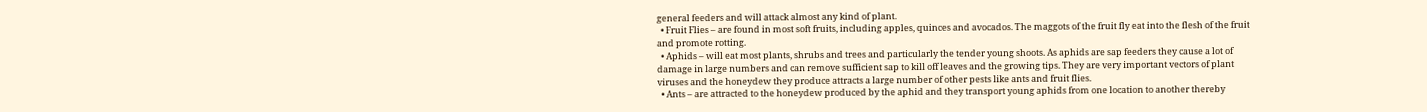general feeders and will attack almost any kind of plant.
  • Fruit Flies – are found in most soft fruits, including apples, quinces and avocados. The maggots of the fruit fly eat into the flesh of the fruit and promote rotting.
  • Aphids – will eat most plants, shrubs and trees and particularly the tender young shoots. As aphids are sap feeders they cause a lot of damage in large numbers and can remove sufficient sap to kill off leaves and the growing tips. They are very important vectors of plant viruses and the honeydew they produce attracts a large number of other pests like ants and fruit flies.
  • Ants – are attracted to the honeydew produced by the aphid and they transport young aphids from one location to another thereby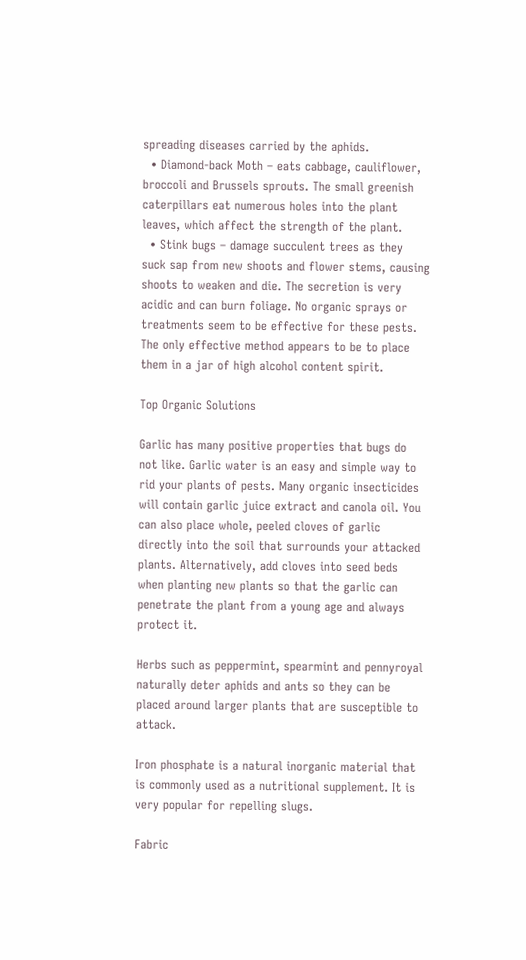spreading diseases carried by the aphids.
  • Diamond-back Moth – eats cabbage, cauliflower, broccoli and Brussels sprouts. The small greenish caterpillars eat numerous holes into the plant leaves, which affect the strength of the plant.
  • Stink bugs – damage succulent trees as they suck sap from new shoots and flower stems, causing shoots to weaken and die. The secretion is very acidic and can burn foliage. No organic sprays or treatments seem to be effective for these pests. The only effective method appears to be to place them in a jar of high alcohol content spirit.

Top Organic Solutions

Garlic has many positive properties that bugs do not like. Garlic water is an easy and simple way to rid your plants of pests. Many organic insecticides will contain garlic juice extract and canola oil. You can also place whole, peeled cloves of garlic directly into the soil that surrounds your attacked plants. Alternatively, add cloves into seed beds when planting new plants so that the garlic can penetrate the plant from a young age and always protect it.

Herbs such as peppermint, spearmint and pennyroyal naturally deter aphids and ants so they can be placed around larger plants that are susceptible to attack.

Iron phosphate is a natural inorganic material that is commonly used as a nutritional supplement. It is very popular for repelling slugs.

Fabric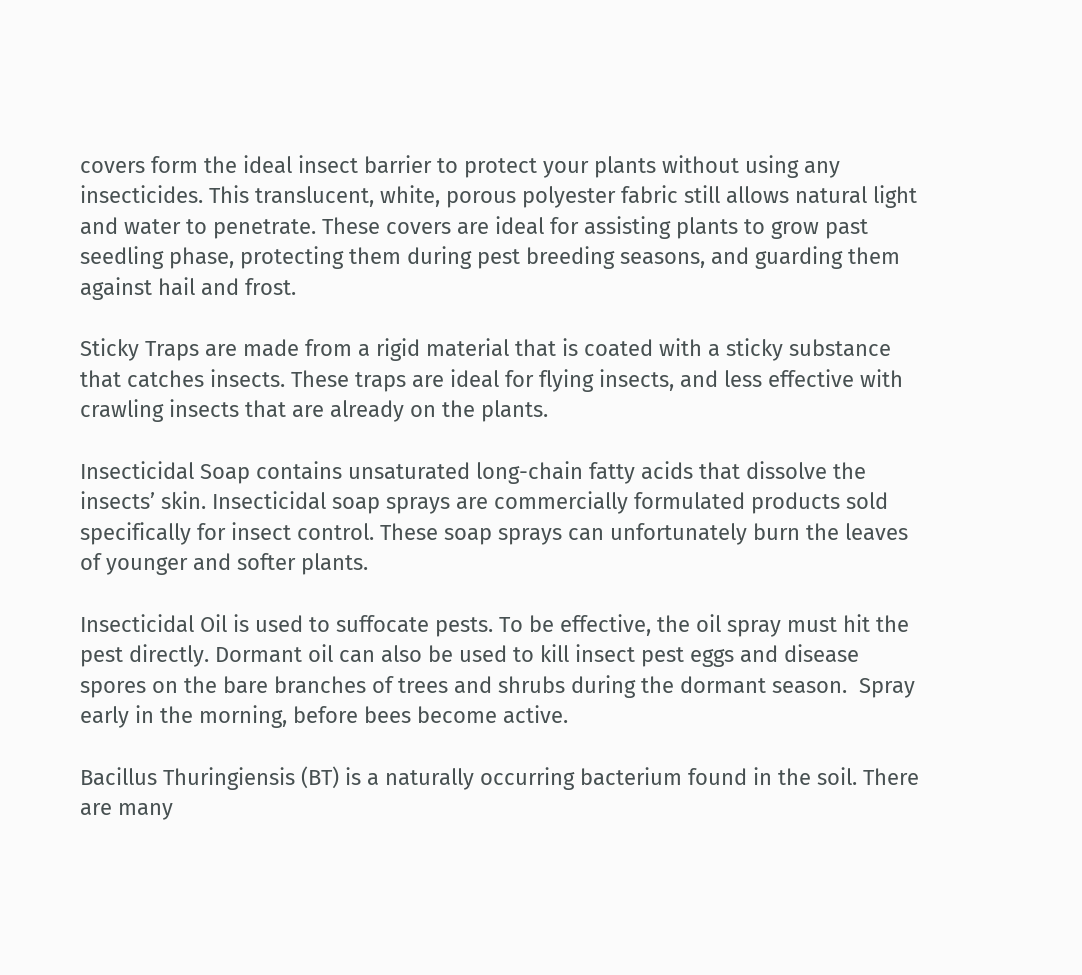covers form the ideal insect barrier to protect your plants without using any insecticides. This translucent, white, porous polyester fabric still allows natural light and water to penetrate. These covers are ideal for assisting plants to grow past seedling phase, protecting them during pest breeding seasons, and guarding them against hail and frost.

Sticky Traps are made from a rigid material that is coated with a sticky substance that catches insects. These traps are ideal for flying insects, and less effective with crawling insects that are already on the plants.

Insecticidal Soap contains unsaturated long-chain fatty acids that dissolve the insects’ skin. Insecticidal soap sprays are commercially formulated products sold specifically for insect control. These soap sprays can unfortunately burn the leaves of younger and softer plants.

Insecticidal Oil is used to suffocate pests. To be effective, the oil spray must hit the pest directly. Dormant oil can also be used to kill insect pest eggs and disease spores on the bare branches of trees and shrubs during the dormant season.  Spray early in the morning, before bees become active.

Bacillus Thuringiensis (BT) is a naturally occurring bacterium found in the soil. There are many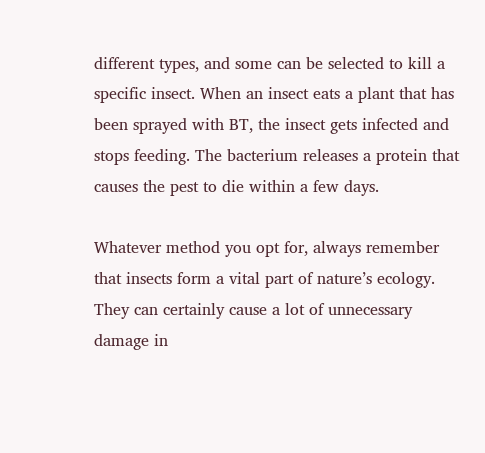different types, and some can be selected to kill a specific insect. When an insect eats a plant that has been sprayed with BT, the insect gets infected and stops feeding. The bacterium releases a protein that causes the pest to die within a few days.

Whatever method you opt for, always remember that insects form a vital part of nature’s ecology. They can certainly cause a lot of unnecessary damage in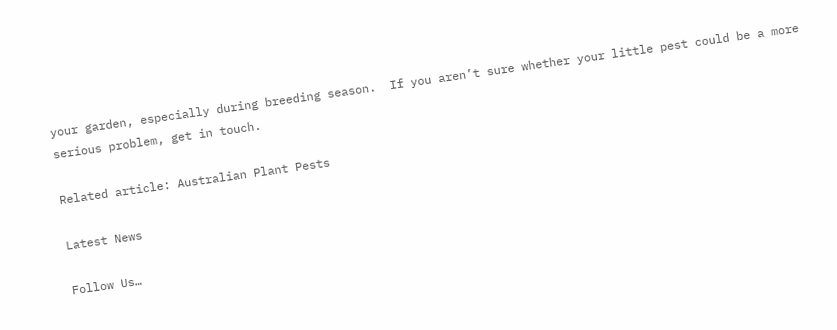your garden, especially during breeding season.  If you aren’t sure whether your little pest could be a more serious problem, get in touch.

Related article: Australian Plant Pests

Latest News

Follow Us…